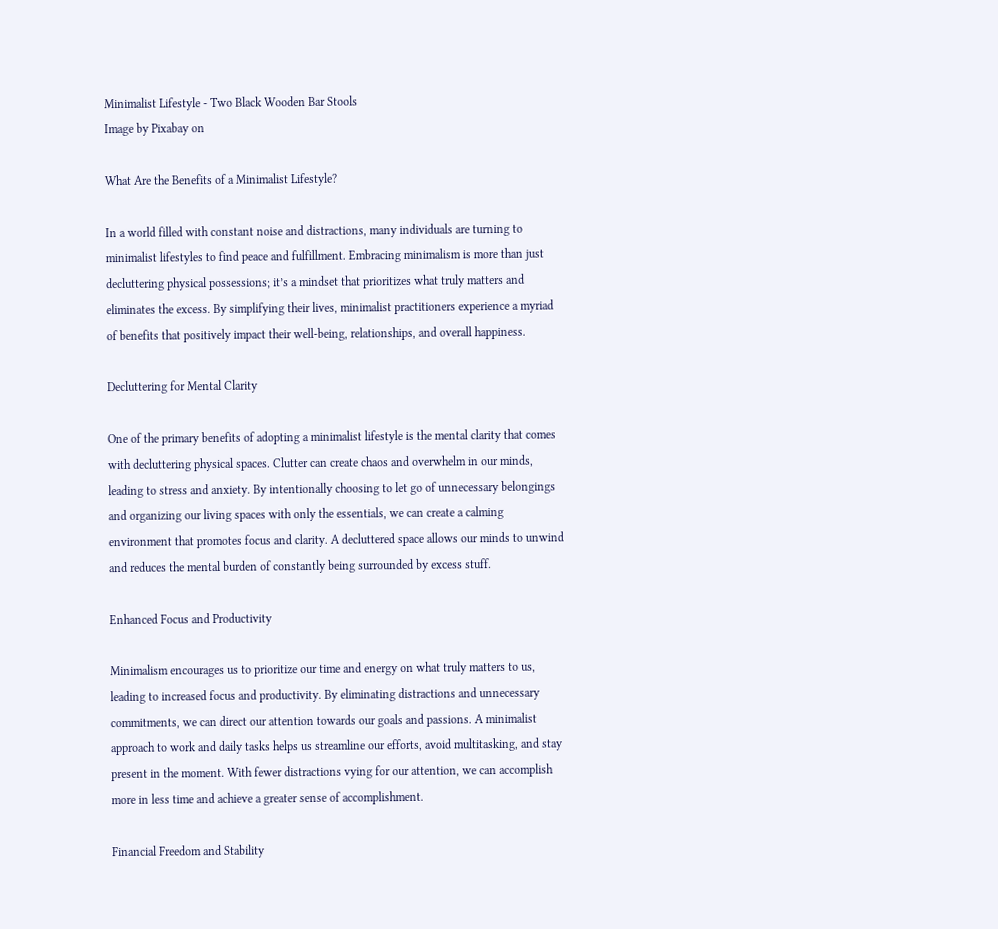Minimalist Lifestyle - Two Black Wooden Bar Stools
Image by Pixabay on

What Are the Benefits of a Minimalist Lifestyle?

In a world filled with constant noise and distractions, many individuals are turning to minimalist lifestyles to find peace and fulfillment. Embracing minimalism is more than just decluttering physical possessions; it’s a mindset that prioritizes what truly matters and eliminates the excess. By simplifying their lives, minimalist practitioners experience a myriad of benefits that positively impact their well-being, relationships, and overall happiness.

Decluttering for Mental Clarity

One of the primary benefits of adopting a minimalist lifestyle is the mental clarity that comes with decluttering physical spaces. Clutter can create chaos and overwhelm in our minds, leading to stress and anxiety. By intentionally choosing to let go of unnecessary belongings and organizing our living spaces with only the essentials, we can create a calming environment that promotes focus and clarity. A decluttered space allows our minds to unwind and reduces the mental burden of constantly being surrounded by excess stuff.

Enhanced Focus and Productivity

Minimalism encourages us to prioritize our time and energy on what truly matters to us, leading to increased focus and productivity. By eliminating distractions and unnecessary commitments, we can direct our attention towards our goals and passions. A minimalist approach to work and daily tasks helps us streamline our efforts, avoid multitasking, and stay present in the moment. With fewer distractions vying for our attention, we can accomplish more in less time and achieve a greater sense of accomplishment.

Financial Freedom and Stability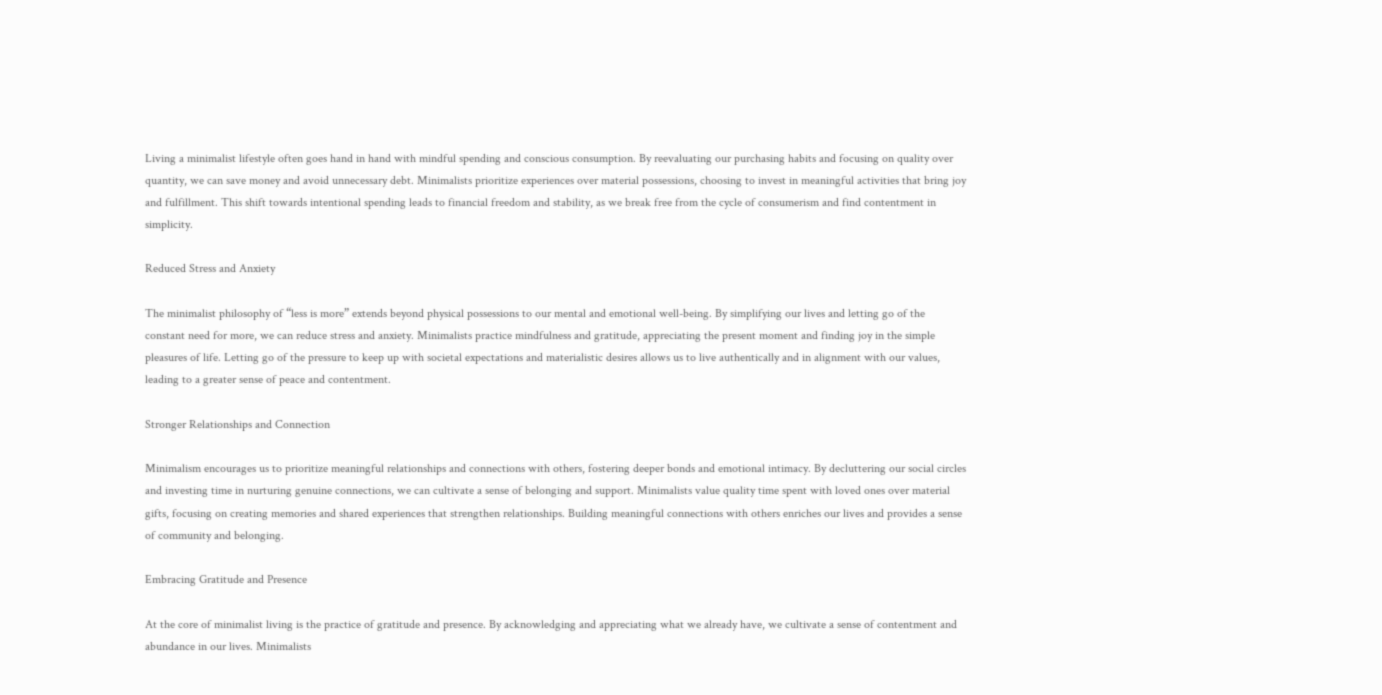Living a minimalist lifestyle often goes hand in hand with mindful spending and conscious consumption. By reevaluating our purchasing habits and focusing on quality over quantity, we can save money and avoid unnecessary debt. Minimalists prioritize experiences over material possessions, choosing to invest in meaningful activities that bring joy and fulfillment. This shift towards intentional spending leads to financial freedom and stability, as we break free from the cycle of consumerism and find contentment in simplicity.

Reduced Stress and Anxiety

The minimalist philosophy of “less is more” extends beyond physical possessions to our mental and emotional well-being. By simplifying our lives and letting go of the constant need for more, we can reduce stress and anxiety. Minimalists practice mindfulness and gratitude, appreciating the present moment and finding joy in the simple pleasures of life. Letting go of the pressure to keep up with societal expectations and materialistic desires allows us to live authentically and in alignment with our values, leading to a greater sense of peace and contentment.

Stronger Relationships and Connection

Minimalism encourages us to prioritize meaningful relationships and connections with others, fostering deeper bonds and emotional intimacy. By decluttering our social circles and investing time in nurturing genuine connections, we can cultivate a sense of belonging and support. Minimalists value quality time spent with loved ones over material gifts, focusing on creating memories and shared experiences that strengthen relationships. Building meaningful connections with others enriches our lives and provides a sense of community and belonging.

Embracing Gratitude and Presence

At the core of minimalist living is the practice of gratitude and presence. By acknowledging and appreciating what we already have, we cultivate a sense of contentment and abundance in our lives. Minimalists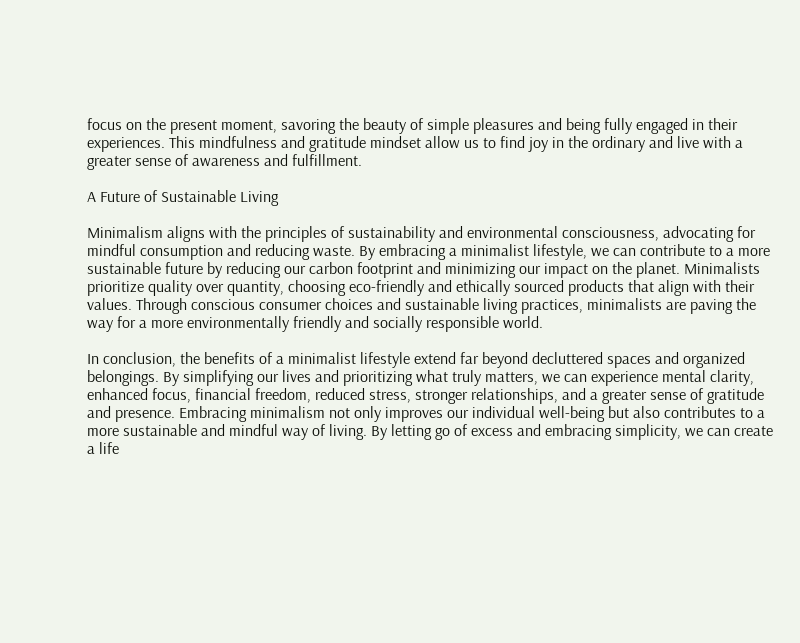focus on the present moment, savoring the beauty of simple pleasures and being fully engaged in their experiences. This mindfulness and gratitude mindset allow us to find joy in the ordinary and live with a greater sense of awareness and fulfillment.

A Future of Sustainable Living

Minimalism aligns with the principles of sustainability and environmental consciousness, advocating for mindful consumption and reducing waste. By embracing a minimalist lifestyle, we can contribute to a more sustainable future by reducing our carbon footprint and minimizing our impact on the planet. Minimalists prioritize quality over quantity, choosing eco-friendly and ethically sourced products that align with their values. Through conscious consumer choices and sustainable living practices, minimalists are paving the way for a more environmentally friendly and socially responsible world.

In conclusion, the benefits of a minimalist lifestyle extend far beyond decluttered spaces and organized belongings. By simplifying our lives and prioritizing what truly matters, we can experience mental clarity, enhanced focus, financial freedom, reduced stress, stronger relationships, and a greater sense of gratitude and presence. Embracing minimalism not only improves our individual well-being but also contributes to a more sustainable and mindful way of living. By letting go of excess and embracing simplicity, we can create a life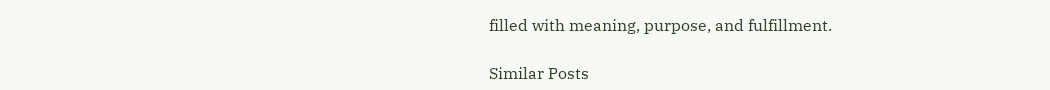filled with meaning, purpose, and fulfillment.

Similar Posts